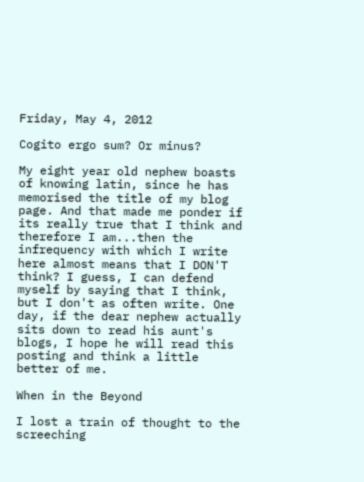Friday, May 4, 2012

Cogito ergo sum? Or minus?

My eight year old nephew boasts of knowing latin, since he has memorised the title of my blog page. And that made me ponder if its really true that I think and therefore I am...then the infrequency with which I write here almost means that I DON'T  think? I guess, I can defend myself by saying that I think, but I don't as often write. One day, if the dear nephew actually sits down to read his aunt's blogs, I hope he will read this posting and think a little better of me.

When in the Beyond

I lost a train of thought to the screeching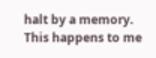halt by a memory.  This happens to me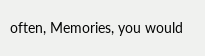often, Memories, you would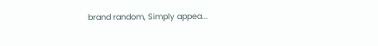brand random, Simply appea...